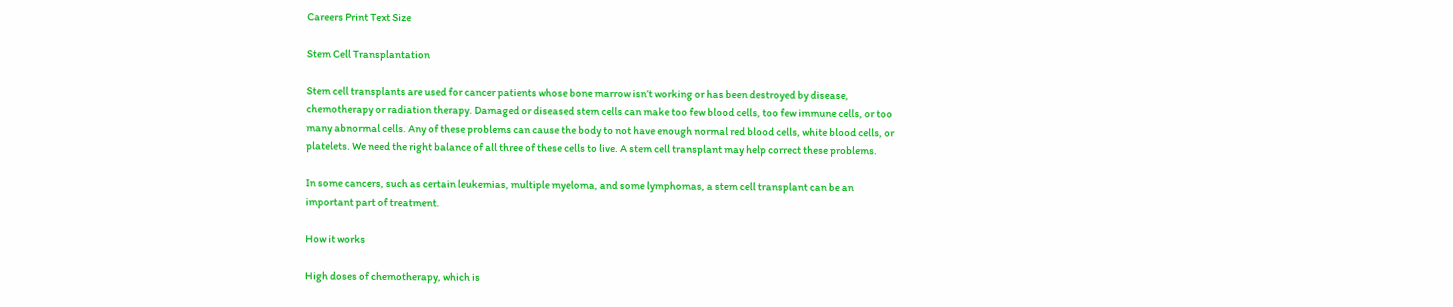Careers Print Text Size

Stem Cell Transplantation

Stem cell transplants are used for cancer patients whose bone marrow isn’t working or has been destroyed by disease, chemotherapy or radiation therapy. Damaged or diseased stem cells can make too few blood cells, too few immune cells, or too many abnormal cells. Any of these problems can cause the body to not have enough normal red blood cells, white blood cells, or platelets. We need the right balance of all three of these cells to live. A stem cell transplant may help correct these problems.

In some cancers, such as certain leukemias, multiple myeloma, and some lymphomas, a stem cell transplant can be an important part of treatment.

How it works

High doses of chemotherapy, which is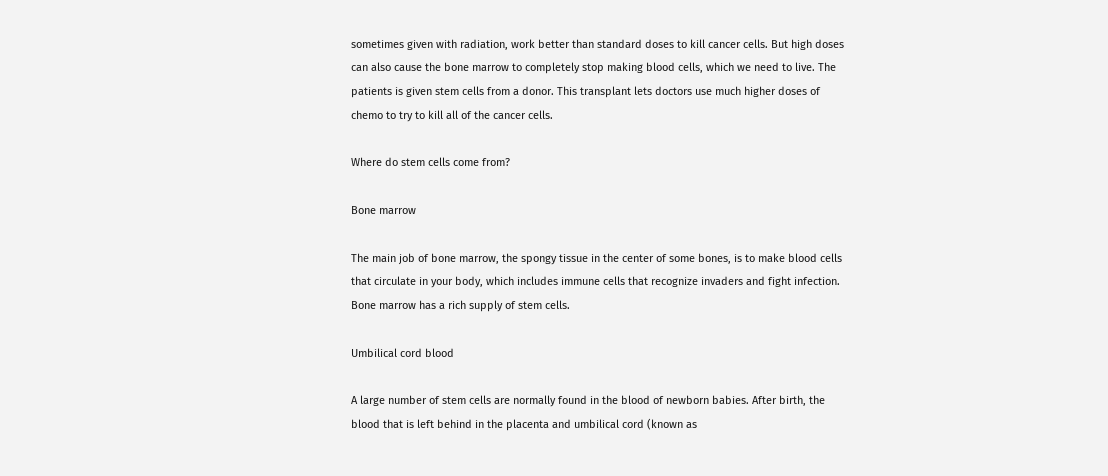sometimes given with radiation, work better than standard doses to kill cancer cells. But high doses can also cause the bone marrow to completely stop making blood cells, which we need to live. The patients is given stem cells from a donor. This transplant lets doctors use much higher doses of chemo to try to kill all of the cancer cells.

Where do stem cells come from?

Bone marrow

The main job of bone marrow, the spongy tissue in the center of some bones, is to make blood cells that circulate in your body, which includes immune cells that recognize invaders and fight infection. Bone marrow has a rich supply of stem cells.

Umbilical cord blood

A large number of stem cells are normally found in the blood of newborn babies. After birth, the blood that is left behind in the placenta and umbilical cord (known as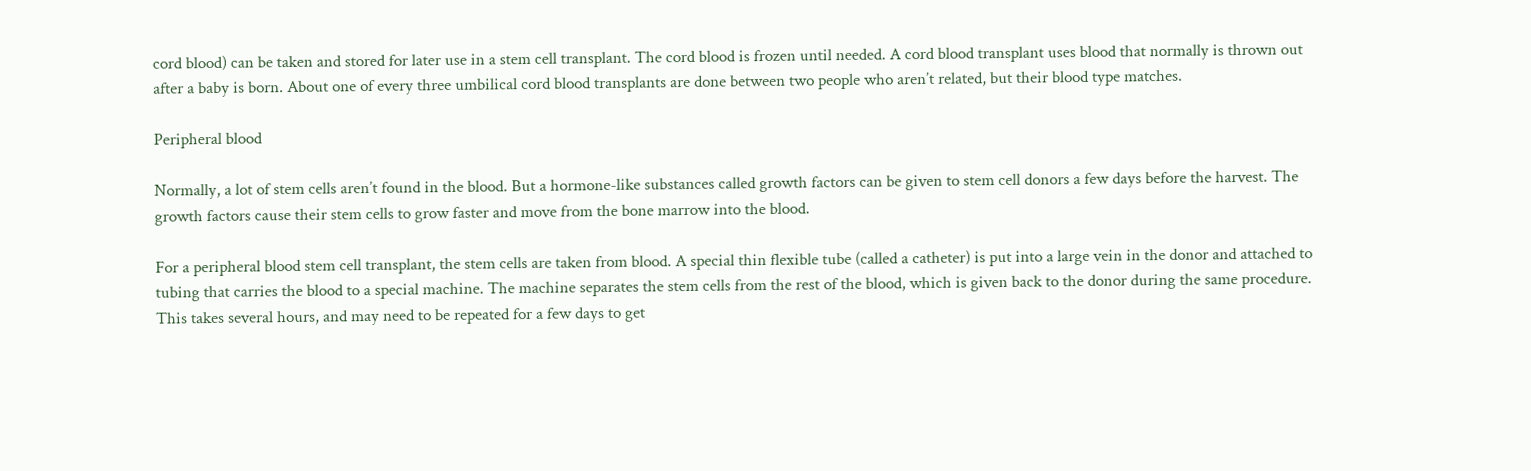cord blood) can be taken and stored for later use in a stem cell transplant. The cord blood is frozen until needed. A cord blood transplant uses blood that normally is thrown out after a baby is born. About one of every three umbilical cord blood transplants are done between two people who aren’t related, but their blood type matches.

Peripheral blood

Normally, a lot of stem cells aren’t found in the blood. But a hormone-like substances called growth factors can be given to stem cell donors a few days before the harvest. The growth factors cause their stem cells to grow faster and move from the bone marrow into the blood.

For a peripheral blood stem cell transplant, the stem cells are taken from blood. A special thin flexible tube (called a catheter) is put into a large vein in the donor and attached to tubing that carries the blood to a special machine. The machine separates the stem cells from the rest of the blood, which is given back to the donor during the same procedure. This takes several hours, and may need to be repeated for a few days to get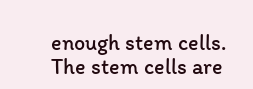enough stem cells. The stem cells are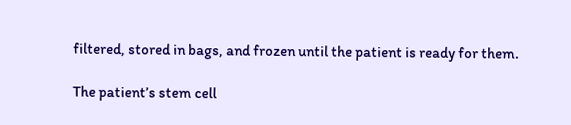filtered, stored in bags, and frozen until the patient is ready for them.

The patient’s stem cell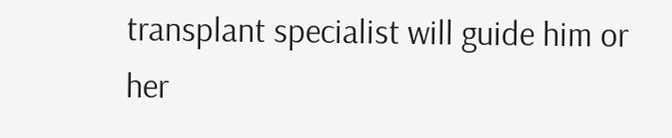transplant specialist will guide him or her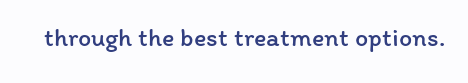through the best treatment options.